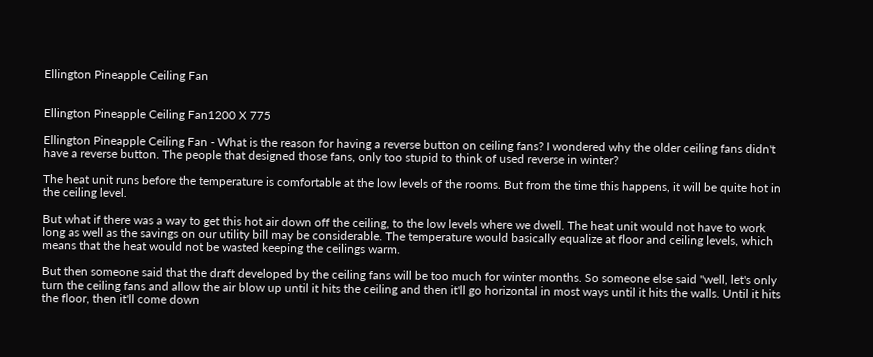Ellington Pineapple Ceiling Fan


Ellington Pineapple Ceiling Fan1200 X 775

Ellington Pineapple Ceiling Fan - What is the reason for having a reverse button on ceiling fans? I wondered why the older ceiling fans didn't have a reverse button. The people that designed those fans, only too stupid to think of used reverse in winter?

The heat unit runs before the temperature is comfortable at the low levels of the rooms. But from the time this happens, it will be quite hot in the ceiling level.

But what if there was a way to get this hot air down off the ceiling, to the low levels where we dwell. The heat unit would not have to work long as well as the savings on our utility bill may be considerable. The temperature would basically equalize at floor and ceiling levels, which means that the heat would not be wasted keeping the ceilings warm.

But then someone said that the draft developed by the ceiling fans will be too much for winter months. So someone else said "well, let's only turn the ceiling fans and allow the air blow up until it hits the ceiling and then it'll go horizontal in most ways until it hits the walls. Until it hits the floor, then it'll come down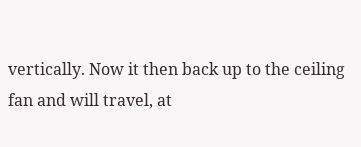vertically. Now it then back up to the ceiling fan and will travel, at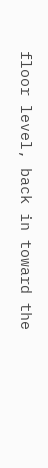floor level, back in toward the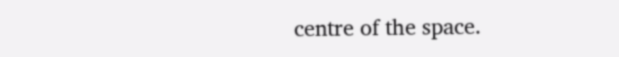centre of the space.